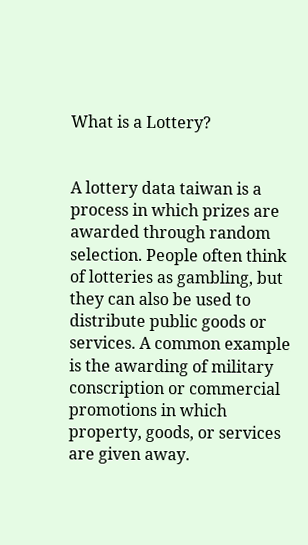What is a Lottery?


A lottery data taiwan is a process in which prizes are awarded through random selection. People often think of lotteries as gambling, but they can also be used to distribute public goods or services. A common example is the awarding of military conscription or commercial promotions in which property, goods, or services are given away.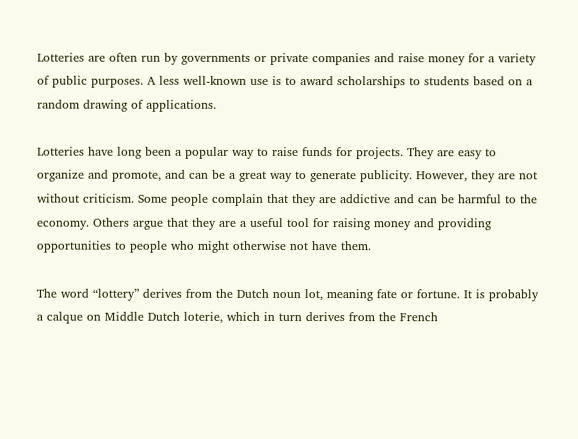Lotteries are often run by governments or private companies and raise money for a variety of public purposes. A less well-known use is to award scholarships to students based on a random drawing of applications.

Lotteries have long been a popular way to raise funds for projects. They are easy to organize and promote, and can be a great way to generate publicity. However, they are not without criticism. Some people complain that they are addictive and can be harmful to the economy. Others argue that they are a useful tool for raising money and providing opportunities to people who might otherwise not have them.

The word “lottery” derives from the Dutch noun lot, meaning fate or fortune. It is probably a calque on Middle Dutch loterie, which in turn derives from the French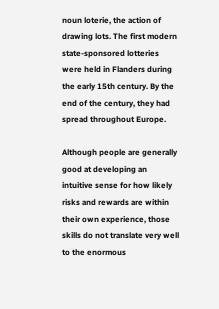noun loterie, the action of drawing lots. The first modern state-sponsored lotteries were held in Flanders during the early 15th century. By the end of the century, they had spread throughout Europe.

Although people are generally good at developing an intuitive sense for how likely risks and rewards are within their own experience, those skills do not translate very well to the enormous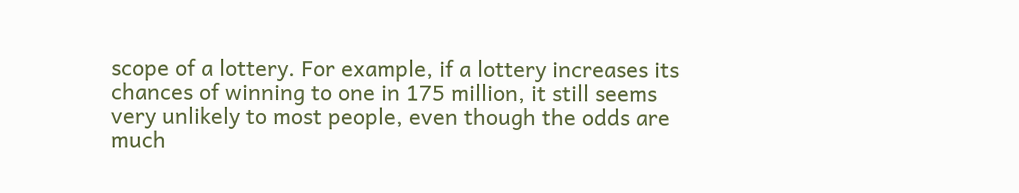scope of a lottery. For example, if a lottery increases its chances of winning to one in 175 million, it still seems very unlikely to most people, even though the odds are much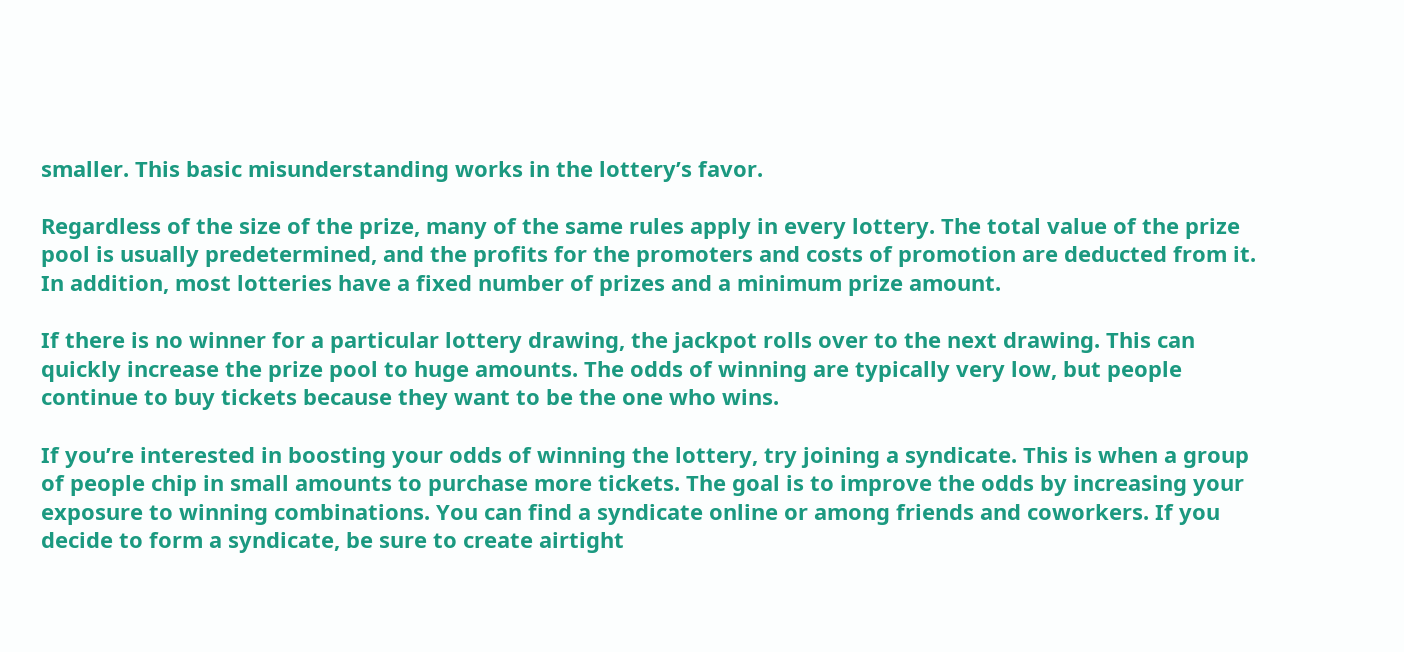smaller. This basic misunderstanding works in the lottery’s favor.

Regardless of the size of the prize, many of the same rules apply in every lottery. The total value of the prize pool is usually predetermined, and the profits for the promoters and costs of promotion are deducted from it. In addition, most lotteries have a fixed number of prizes and a minimum prize amount.

If there is no winner for a particular lottery drawing, the jackpot rolls over to the next drawing. This can quickly increase the prize pool to huge amounts. The odds of winning are typically very low, but people continue to buy tickets because they want to be the one who wins.

If you’re interested in boosting your odds of winning the lottery, try joining a syndicate. This is when a group of people chip in small amounts to purchase more tickets. The goal is to improve the odds by increasing your exposure to winning combinations. You can find a syndicate online or among friends and coworkers. If you decide to form a syndicate, be sure to create airtight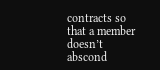contracts so that a member doesn’t abscond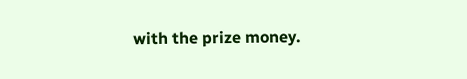with the prize money.